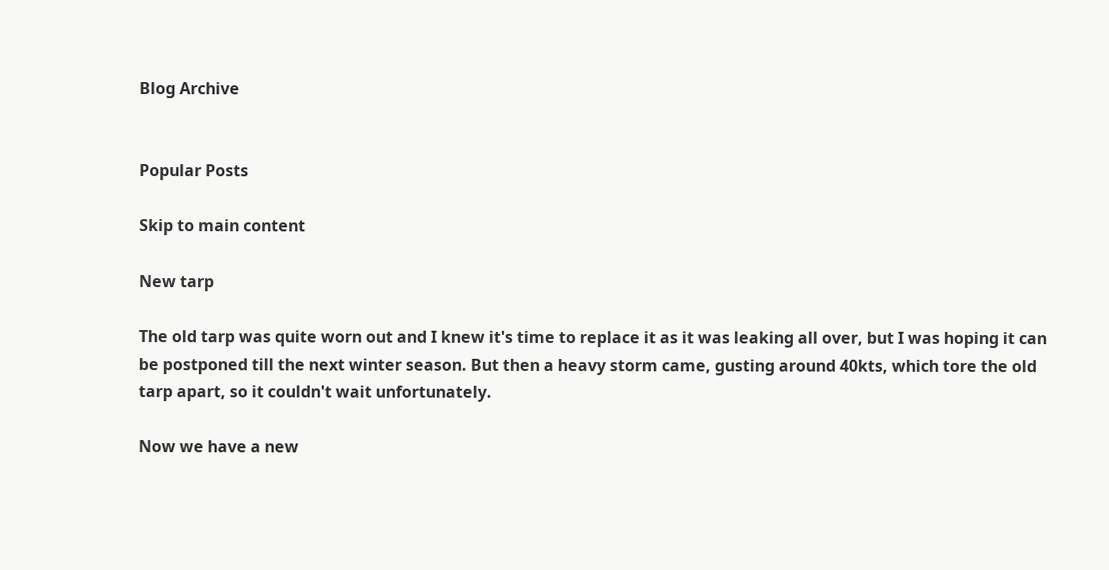Blog Archive


Popular Posts

Skip to main content

New tarp

The old tarp was quite worn out and I knew it's time to replace it as it was leaking all over, but I was hoping it can be postponed till the next winter season. But then a heavy storm came, gusting around 40kts, which tore the old tarp apart, so it couldn't wait unfortunately.

Now we have a new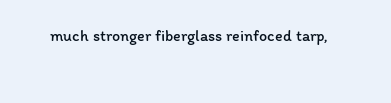much stronger fiberglass reinfoced tarp,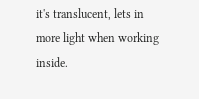it's translucent, lets in more light when working inside.